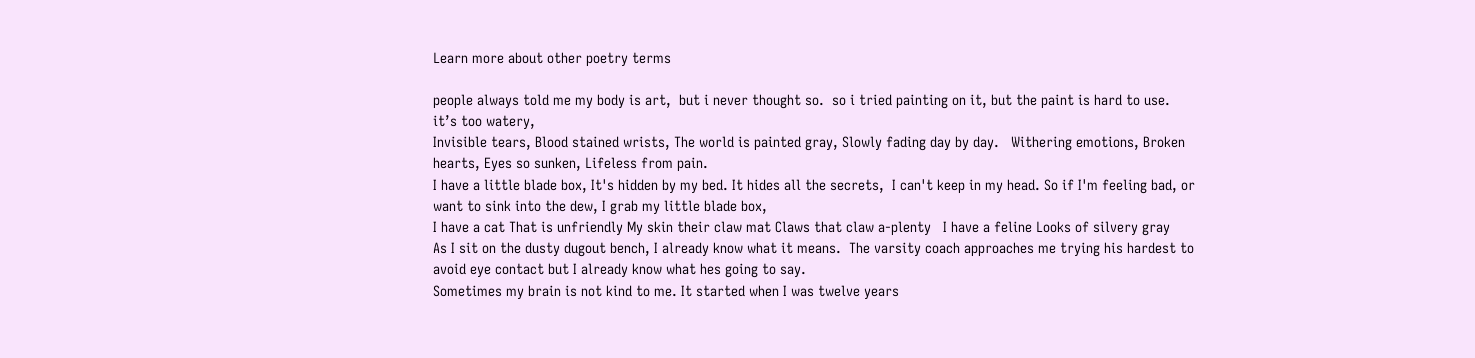Learn more about other poetry terms

people always told me my body is art,  but i never thought so.  so i tried painting on it, but the paint is hard to use.  it’s too watery,
Invisible tears, Blood stained wrists, The world is painted gray, Slowly fading day by day.   Withering emotions, Broken hearts, Eyes so sunken, Lifeless from pain.
I have a little blade box, It's hidden by my bed. It hides all the secrets,  I can't keep in my head. So if I'm feeling bad, or want to sink into the dew, I grab my little blade box,
I have a cat That is unfriendly My skin their claw mat Claws that claw a-plenty   I have a feline Looks of silvery gray
As I sit on the dusty dugout bench, I already know what it means.  The varsity coach approaches me trying his hardest to avoid eye contact but I already know what hes going to say.
Sometimes my brain is not kind to me. It started when I was twelve years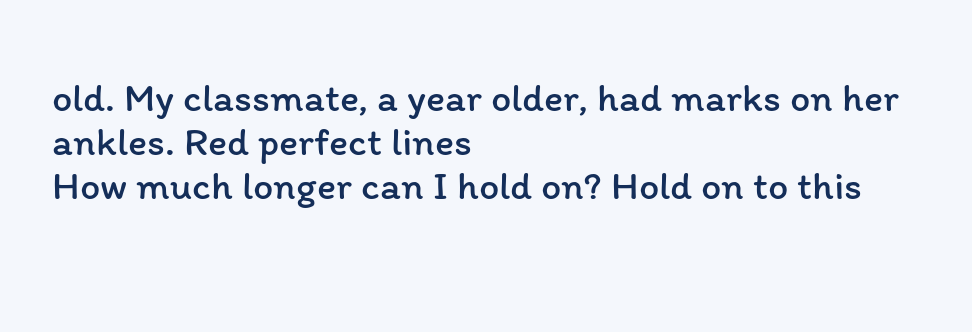old. My classmate, a year older, had marks on her ankles. Red perfect lines
How much longer can I hold on? Hold on to this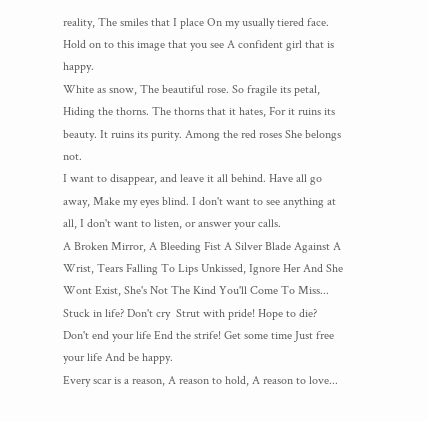reality, The smiles that I place On my usually tiered face. Hold on to this image that you see A confident girl that is happy.
White as snow, The beautiful rose. So fragile its petal, Hiding the thorns. The thorns that it hates, For it ruins its beauty. It ruins its purity. Among the red roses She belongs not.
I want to disappear, and leave it all behind. Have all go away, Make my eyes blind. I don't want to see anything at all, I don't want to listen, or answer your calls.
A Broken Mirror, A Bleeding Fist A Silver Blade Against A Wrist, Tears Falling To Lips Unkissed, Ignore Her And She Wont Exist, She's Not The Kind You'll Come To Miss...
Stuck in life? Don't cry  Strut with pride! Hope to die?  Don't end your life End the strife! Get some time Just free your life And be happy.
Every scar is a reason, A reason to hold, A reason to love...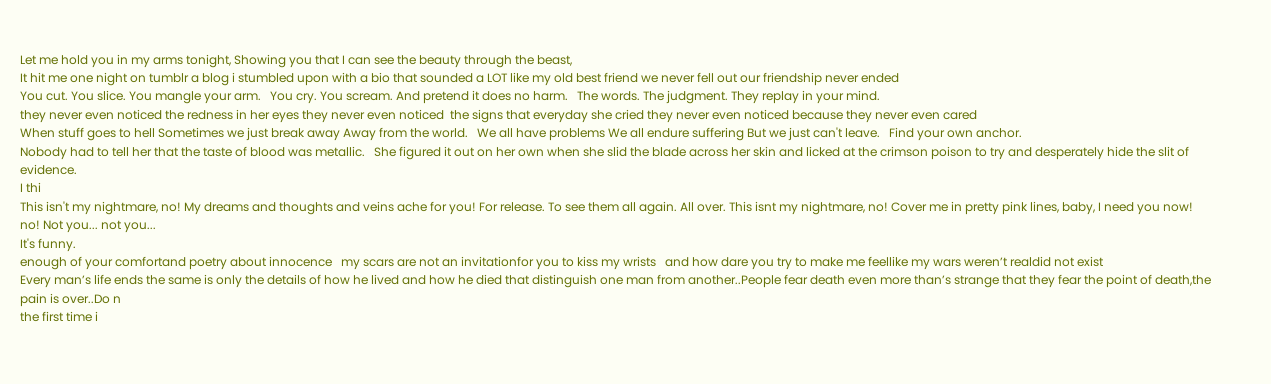Let me hold you in my arms tonight, Showing you that I can see the beauty through the beast,
It hit me one night on tumblr a blog i stumbled upon with a bio that sounded a LOT like my old best friend we never fell out our friendship never ended
You cut. You slice. You mangle your arm.   You cry. You scream. And pretend it does no harm.   The words. The judgment. They replay in your mind.
they never even noticed the redness in her eyes they never even noticed  the signs that everyday she cried they never even noticed because they never even cared
When stuff goes to hell Sometimes we just break away Away from the world.   We all have problems We all endure suffering But we just can't leave.   Find your own anchor.
Nobody had to tell her that the taste of blood was metallic.   She figured it out on her own when she slid the blade across her skin and licked at the crimson poison to try and desperately hide the slit of evidence.
I thi
This isn't my nightmare, no! My dreams and thoughts and veins ache for you! For release. To see them all again. All over. This isnt my nightmare, no! Cover me in pretty pink lines, baby, I need you now! no! Not you... not you...
It's funny.
enough of your comfortand poetry about innocence   my scars are not an invitationfor you to kiss my wrists   and how dare you try to make me feellike my wars weren’t realdid not exist
Every man’s life ends the same is only the details of how he lived and how he died that distinguish one man from another..People fear death even more than’s strange that they fear the point of death,the pain is over..Do n
the first time i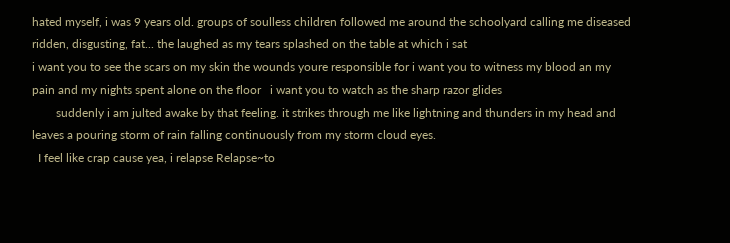hated myself, i was 9 years old. groups of soulless children followed me around the schoolyard calling me diseased ridden, disgusting, fat... the laughed as my tears splashed on the table at which i sat
i want you to see the scars on my skin the wounds youre responsible for i want you to witness my blood an my pain and my nights spent alone on the floor   i want you to watch as the sharp razor glides
        suddenly i am julted awake by that feeling. it strikes through me like lightning and thunders in my head and leaves a pouring storm of rain falling continuously from my storm cloud eyes.
  I feel like crap cause yea, i relapse Relapse~to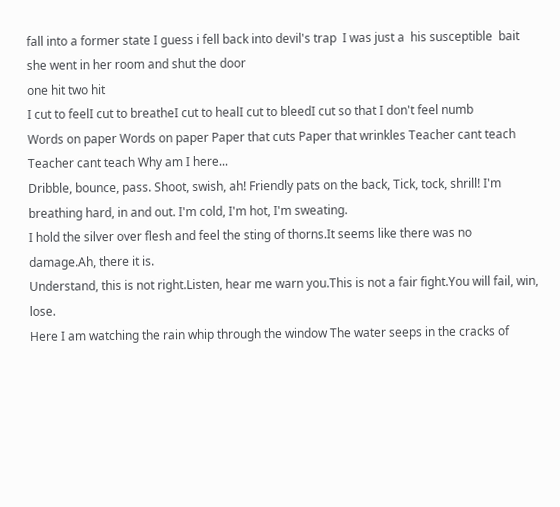fall into a former state I guess i fell back into devil's trap  I was just a  his susceptible  bait
she went in her room and shut the door
one hit two hit
I cut to feelI cut to breatheI cut to healI cut to bleedI cut so that I don't feel numb
Words on paper Words on paper Paper that cuts Paper that wrinkles Teacher cant teach Teacher cant teach Why am I here...
Dribble, bounce, pass. Shoot, swish, ah! Friendly pats on the back, Tick, tock, shrill! I'm breathing hard, in and out. I'm cold, I'm hot, I'm sweating.
I hold the silver over flesh and feel the sting of thorns.It seems like there was no damage.Ah, there it is.
Understand, this is not right.Listen, hear me warn you.This is not a fair fight.You will fail, win, lose.
Here I am watching the rain whip through the window The water seeps in the cracks of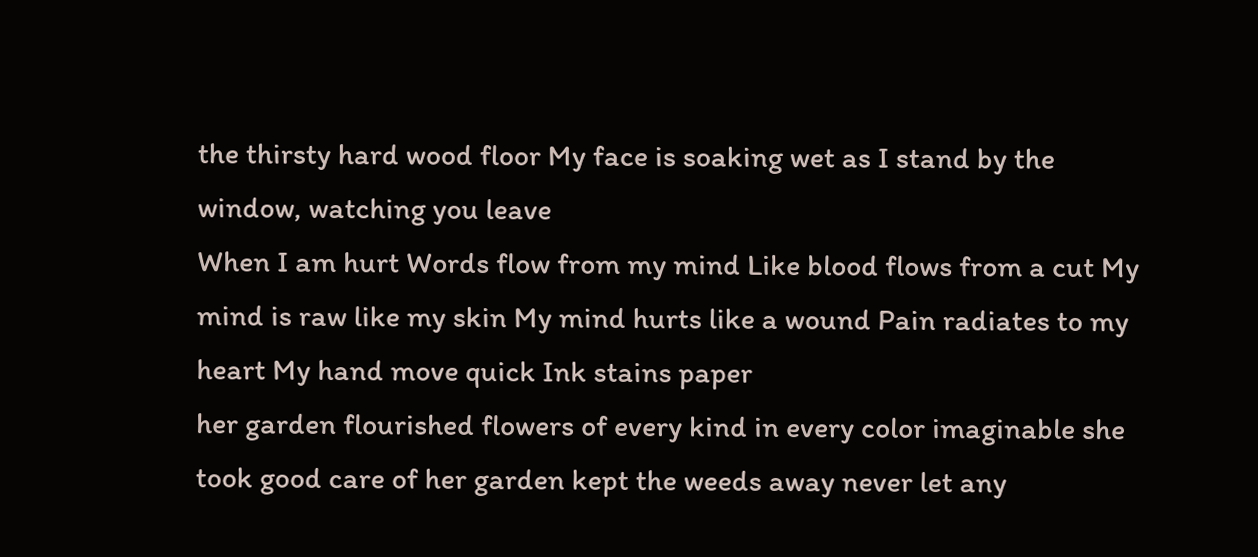the thirsty hard wood floor My face is soaking wet as I stand by the window, watching you leave
When I am hurt Words flow from my mind Like blood flows from a cut My mind is raw like my skin My mind hurts like a wound Pain radiates to my heart My hand move quick Ink stains paper
her garden flourished flowers of every kind in every color imaginable she took good care of her garden kept the weeds away never let any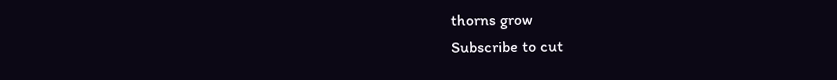thorns grow
Subscribe to cut